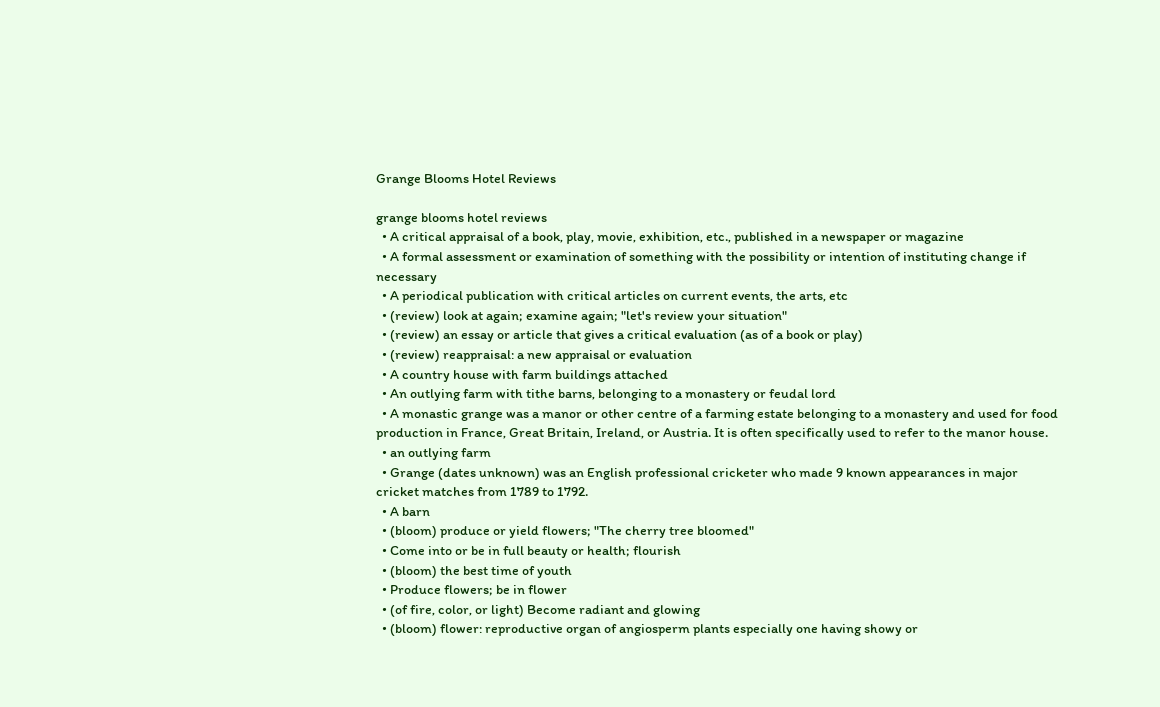Grange Blooms Hotel Reviews

grange blooms hotel reviews
  • A critical appraisal of a book, play, movie, exhibition, etc., published in a newspaper or magazine
  • A formal assessment or examination of something with the possibility or intention of instituting change if necessary
  • A periodical publication with critical articles on current events, the arts, etc
  • (review) look at again; examine again; "let's review your situation"
  • (review) an essay or article that gives a critical evaluation (as of a book or play)
  • (review) reappraisal: a new appraisal or evaluation
  • A country house with farm buildings attached
  • An outlying farm with tithe barns, belonging to a monastery or feudal lord
  • A monastic grange was a manor or other centre of a farming estate belonging to a monastery and used for food production in France, Great Britain, Ireland, or Austria. It is often specifically used to refer to the manor house.
  • an outlying farm
  • Grange (dates unknown) was an English professional cricketer who made 9 known appearances in major cricket matches from 1789 to 1792.
  • A barn
  • (bloom) produce or yield flowers; "The cherry tree bloomed"
  • Come into or be in full beauty or health; flourish
  • (bloom) the best time of youth
  • Produce flowers; be in flower
  • (of fire, color, or light) Become radiant and glowing
  • (bloom) flower: reproductive organ of angiosperm plants especially one having showy or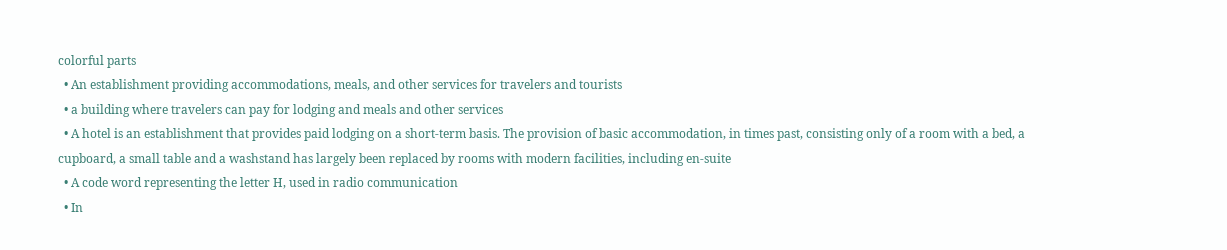colorful parts
  • An establishment providing accommodations, meals, and other services for travelers and tourists
  • a building where travelers can pay for lodging and meals and other services
  • A hotel is an establishment that provides paid lodging on a short-term basis. The provision of basic accommodation, in times past, consisting only of a room with a bed, a cupboard, a small table and a washstand has largely been replaced by rooms with modern facilities, including en-suite
  • A code word representing the letter H, used in radio communication
  • In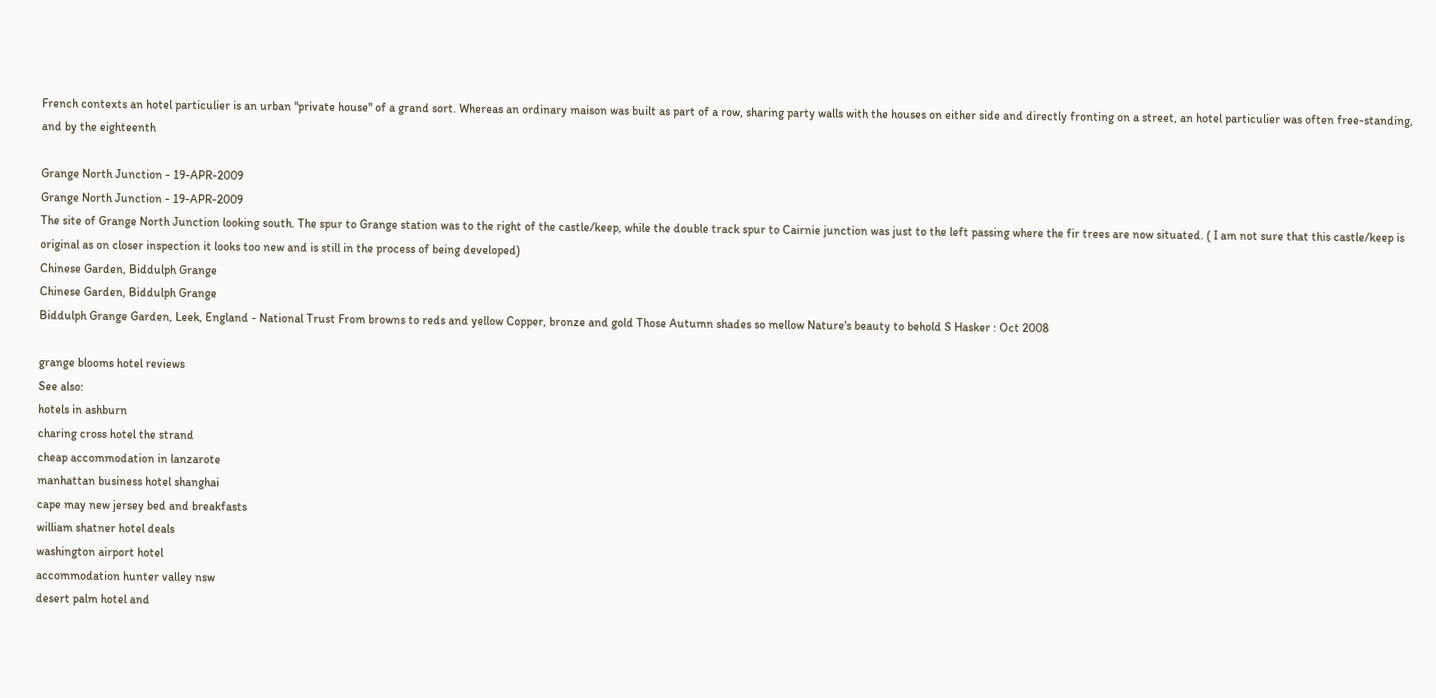French contexts an hotel particulier is an urban "private house" of a grand sort. Whereas an ordinary maison was built as part of a row, sharing party walls with the houses on either side and directly fronting on a street, an hotel particulier was often free-standing, and by the eighteenth

Grange North Junction - 19-APR-2009
Grange North Junction - 19-APR-2009
The site of Grange North Junction looking south. The spur to Grange station was to the right of the castle/keep, while the double track spur to Cairnie junction was just to the left passing where the fir trees are now situated. ( I am not sure that this castle/keep is original as on closer inspection it looks too new and is still in the process of being developed)
Chinese Garden, Biddulph Grange
Chinese Garden, Biddulph Grange
Biddulph Grange Garden, Leek, England - National Trust From browns to reds and yellow Copper, bronze and gold Those Autumn shades so mellow Nature's beauty to behold S Hasker : Oct 2008

grange blooms hotel reviews
See also:
hotels in ashburn
charing cross hotel the strand
cheap accommodation in lanzarote
manhattan business hotel shanghai
cape may new jersey bed and breakfasts
william shatner hotel deals
washington airport hotel
accommodation hunter valley nsw
desert palm hotel and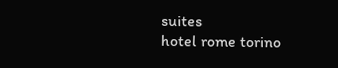suites
hotel rome torino